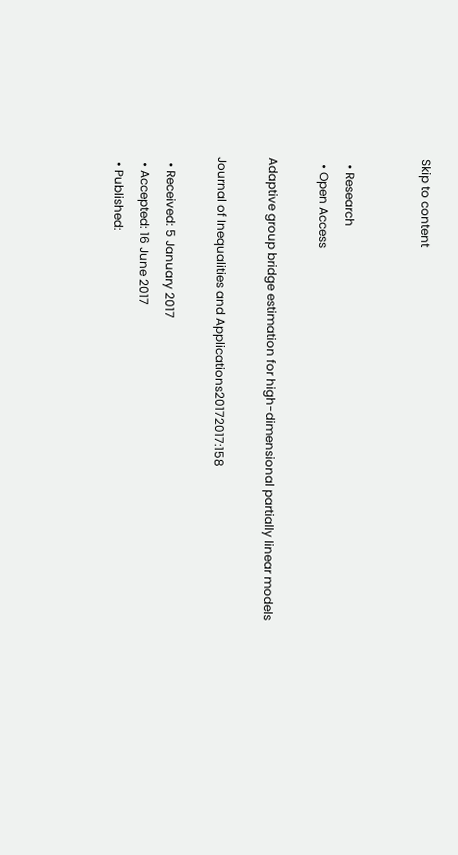Skip to content


  • Research
  • Open Access

Adaptive group bridge estimation for high-dimensional partially linear models

Journal of Inequalities and Applications20172017:158

  • Received: 5 January 2017
  • Accepted: 16 June 2017
  • Published: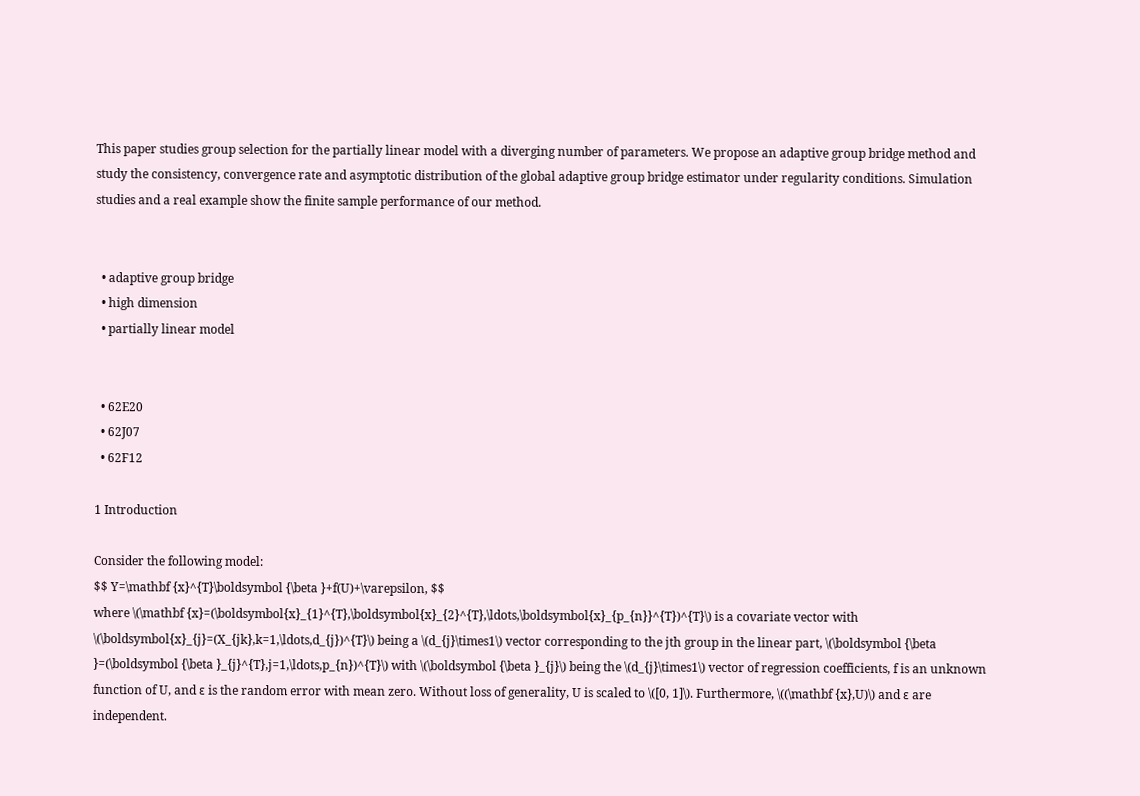This paper studies group selection for the partially linear model with a diverging number of parameters. We propose an adaptive group bridge method and study the consistency, convergence rate and asymptotic distribution of the global adaptive group bridge estimator under regularity conditions. Simulation studies and a real example show the finite sample performance of our method.


  • adaptive group bridge
  • high dimension
  • partially linear model


  • 62E20
  • 62J07
  • 62F12

1 Introduction

Consider the following model:
$$ Y=\mathbf {x}^{T}\boldsymbol {\beta }+f(U)+\varepsilon, $$
where \(\mathbf {x}=(\boldsymbol{x}_{1}^{T},\boldsymbol{x}_{2}^{T},\ldots,\boldsymbol{x}_{p_{n}}^{T})^{T}\) is a covariate vector with \(\boldsymbol{x}_{j}=(X_{jk},k=1,\ldots,d_{j})^{T}\) being a \(d_{j}\times1\) vector corresponding to the jth group in the linear part, \(\boldsymbol {\beta }=(\boldsymbol {\beta }_{j}^{T},j=1,\ldots,p_{n})^{T}\) with \(\boldsymbol {\beta }_{j}\) being the \(d_{j}\times1\) vector of regression coefficients, f is an unknown function of U, and ε is the random error with mean zero. Without loss of generality, U is scaled to \([0, 1]\). Furthermore, \((\mathbf {x},U)\) and ε are independent.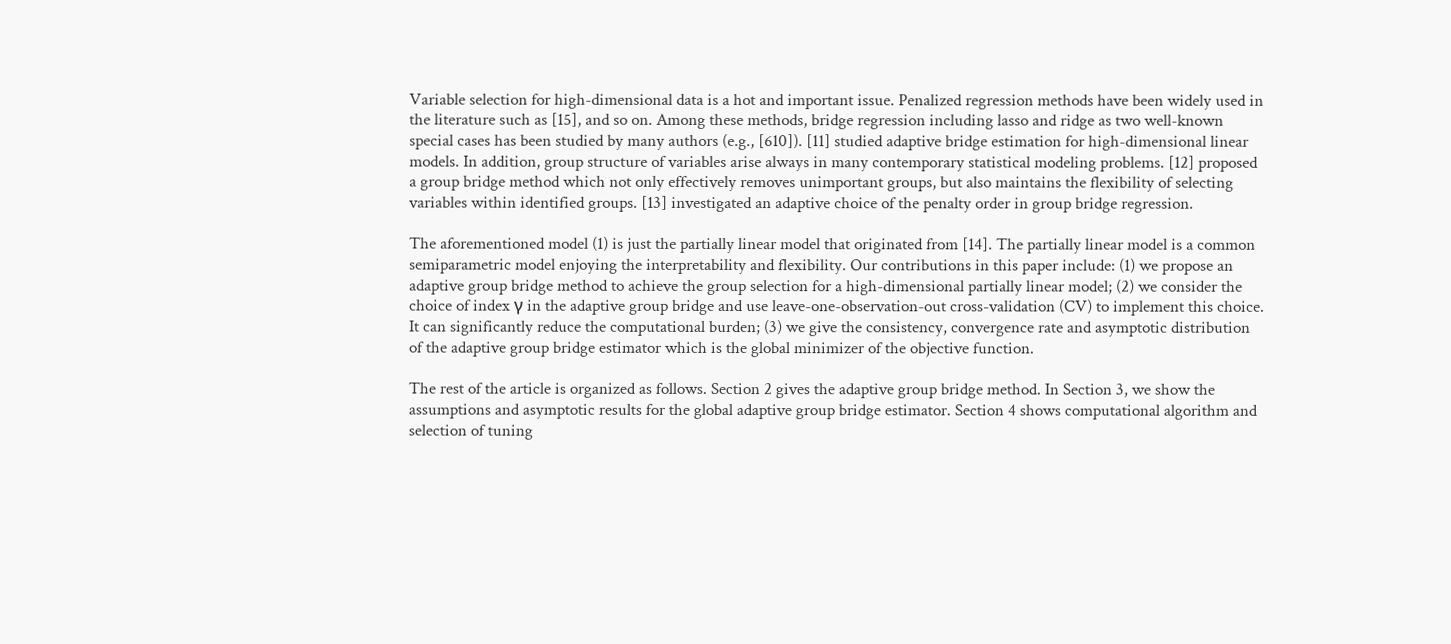Variable selection for high-dimensional data is a hot and important issue. Penalized regression methods have been widely used in the literature such as [15], and so on. Among these methods, bridge regression including lasso and ridge as two well-known special cases has been studied by many authors (e.g., [610]). [11] studied adaptive bridge estimation for high-dimensional linear models. In addition, group structure of variables arise always in many contemporary statistical modeling problems. [12] proposed a group bridge method which not only effectively removes unimportant groups, but also maintains the flexibility of selecting variables within identified groups. [13] investigated an adaptive choice of the penalty order in group bridge regression.

The aforementioned model (1) is just the partially linear model that originated from [14]. The partially linear model is a common semiparametric model enjoying the interpretability and flexibility. Our contributions in this paper include: (1) we propose an adaptive group bridge method to achieve the group selection for a high-dimensional partially linear model; (2) we consider the choice of index γ in the adaptive group bridge and use leave-one-observation-out cross-validation (CV) to implement this choice. It can significantly reduce the computational burden; (3) we give the consistency, convergence rate and asymptotic distribution of the adaptive group bridge estimator which is the global minimizer of the objective function.

The rest of the article is organized as follows. Section 2 gives the adaptive group bridge method. In Section 3, we show the assumptions and asymptotic results for the global adaptive group bridge estimator. Section 4 shows computational algorithm and selection of tuning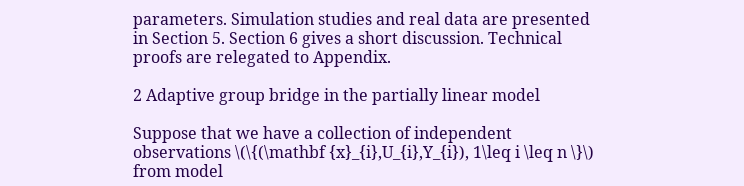parameters. Simulation studies and real data are presented in Section 5. Section 6 gives a short discussion. Technical proofs are relegated to Appendix.

2 Adaptive group bridge in the partially linear model

Suppose that we have a collection of independent observations \(\{(\mathbf {x}_{i},U_{i},Y_{i}), 1\leq i \leq n \}\) from model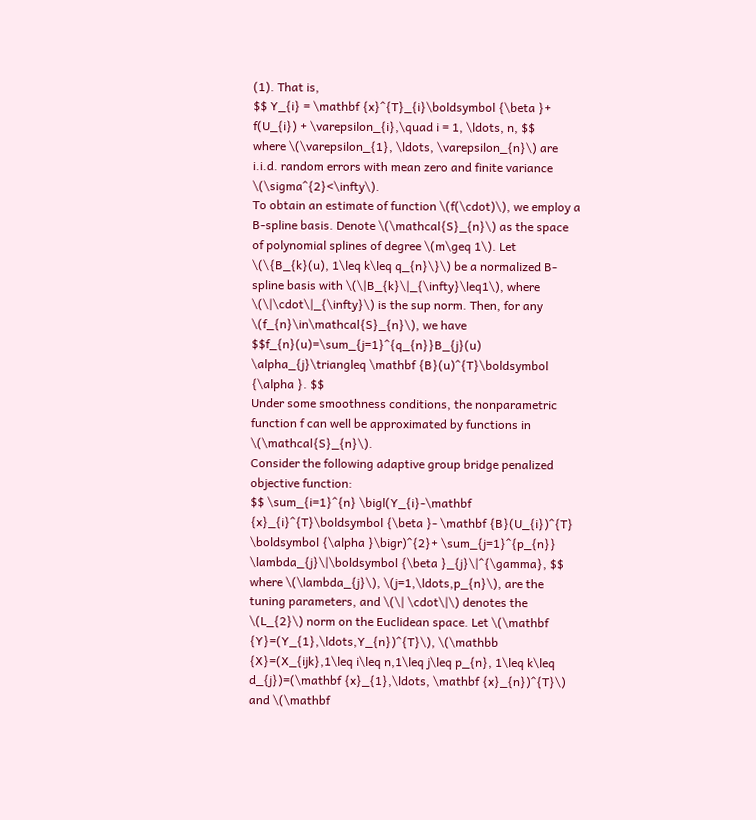(1). That is,
$$ Y_{i} = \mathbf {x}^{T}_{i}\boldsymbol {\beta }+ f(U_{i}) + \varepsilon_{i},\quad i = 1, \ldots, n, $$
where \(\varepsilon_{1}, \ldots, \varepsilon_{n}\) are i.i.d. random errors with mean zero and finite variance \(\sigma^{2}<\infty\).
To obtain an estimate of function \(f(\cdot)\), we employ a B-spline basis. Denote \(\mathcal{S}_{n}\) as the space of polynomial splines of degree \(m\geq 1\). Let \(\{B_{k}(u), 1\leq k\leq q_{n}\}\) be a normalized B-spline basis with \(\|B_{k}\|_{\infty}\leq1\), where \(\|\cdot\|_{\infty}\) is the sup norm. Then, for any \(f_{n}\in\mathcal{S}_{n}\), we have
$$f_{n}(u)=\sum_{j=1}^{q_{n}}B_{j}(u) \alpha_{j}\triangleq \mathbf {B}(u)^{T}\boldsymbol {\alpha }. $$
Under some smoothness conditions, the nonparametric function f can well be approximated by functions in \(\mathcal{S}_{n}\).
Consider the following adaptive group bridge penalized objective function:
$$ \sum_{i=1}^{n} \bigl(Y_{i}-\mathbf {x}_{i}^{T}\boldsymbol {\beta }- \mathbf {B}(U_{i})^{T} \boldsymbol {\alpha }\bigr)^{2}+ \sum_{j=1}^{p_{n}} \lambda_{j}\|\boldsymbol {\beta }_{j}\|^{\gamma}, $$
where \(\lambda_{j}\), \(j=1,\ldots,p_{n}\), are the tuning parameters, and \(\| \cdot\|\) denotes the \(L_{2}\) norm on the Euclidean space. Let \(\mathbf {Y}=(Y_{1},\ldots,Y_{n})^{T}\), \(\mathbb {X}=(X_{ijk},1\leq i\leq n,1\leq j\leq p_{n}, 1\leq k\leq d_{j})=(\mathbf {x}_{1},\ldots, \mathbf {x}_{n})^{T}\) and \(\mathbf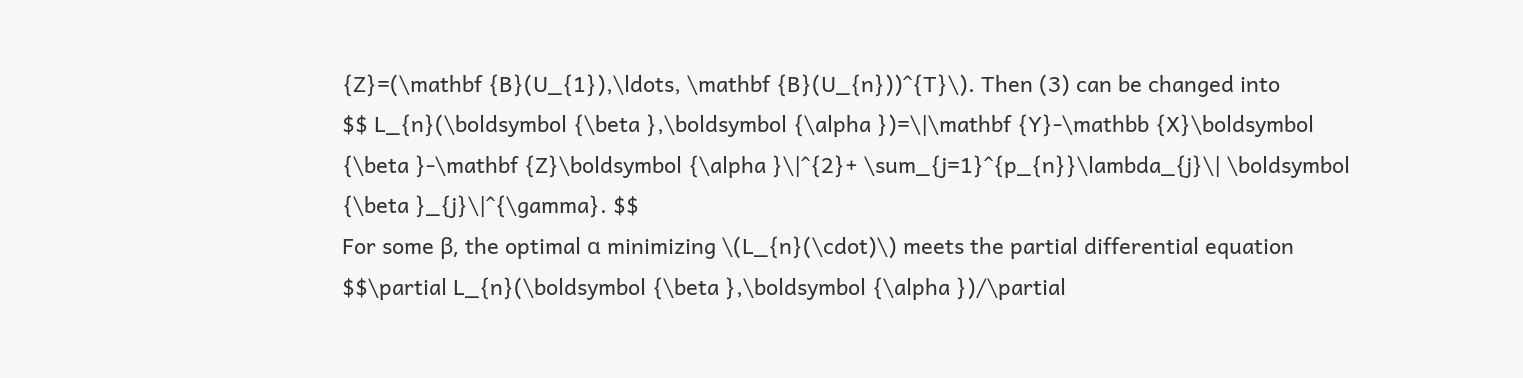{Z}=(\mathbf {B}(U_{1}),\ldots, \mathbf {B}(U_{n}))^{T}\). Then (3) can be changed into
$$ L_{n}(\boldsymbol {\beta },\boldsymbol {\alpha })=\|\mathbf {Y}-\mathbb {X}\boldsymbol {\beta }-\mathbf {Z}\boldsymbol {\alpha }\|^{2}+ \sum_{j=1}^{p_{n}}\lambda_{j}\| \boldsymbol {\beta }_{j}\|^{\gamma}. $$
For some β, the optimal α minimizing \(L_{n}(\cdot)\) meets the partial differential equation
$$\partial L_{n}(\boldsymbol {\beta },\boldsymbol {\alpha })/\partial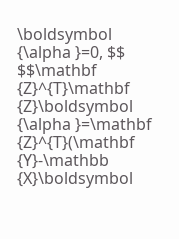\boldsymbol {\alpha }=0, $$
$$\mathbf {Z}^{T}\mathbf {Z}\boldsymbol {\alpha }=\mathbf {Z}^{T}(\mathbf {Y}-\mathbb {X}\boldsymbol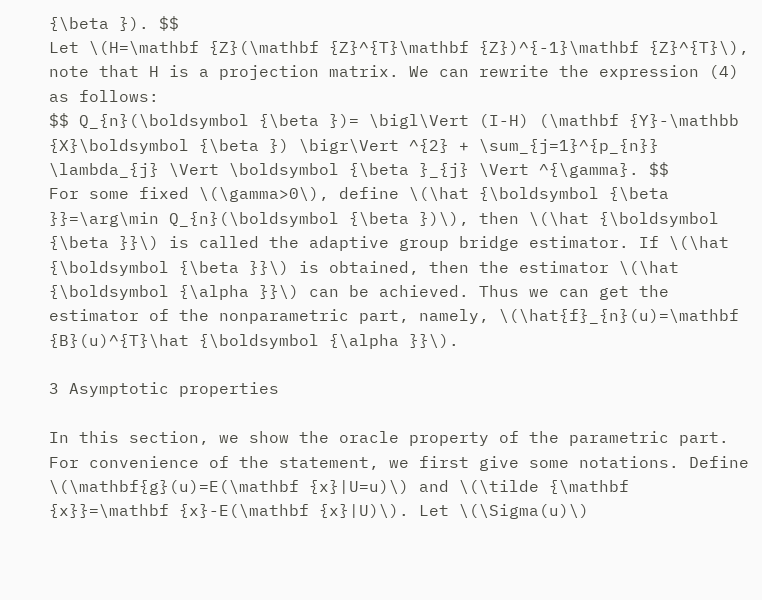{\beta }). $$
Let \(H=\mathbf {Z}(\mathbf {Z}^{T}\mathbf {Z})^{-1}\mathbf {Z}^{T}\), note that H is a projection matrix. We can rewrite the expression (4) as follows:
$$ Q_{n}(\boldsymbol {\beta })= \bigl\Vert (I-H) (\mathbf {Y}-\mathbb {X}\boldsymbol {\beta }) \bigr\Vert ^{2} + \sum_{j=1}^{p_{n}} \lambda_{j} \Vert \boldsymbol {\beta }_{j} \Vert ^{\gamma}. $$
For some fixed \(\gamma>0\), define \(\hat {\boldsymbol {\beta }}=\arg\min Q_{n}(\boldsymbol {\beta })\), then \(\hat {\boldsymbol {\beta }}\) is called the adaptive group bridge estimator. If \(\hat {\boldsymbol {\beta }}\) is obtained, then the estimator \(\hat {\boldsymbol {\alpha }}\) can be achieved. Thus we can get the estimator of the nonparametric part, namely, \(\hat{f}_{n}(u)=\mathbf {B}(u)^{T}\hat {\boldsymbol {\alpha }}\).

3 Asymptotic properties

In this section, we show the oracle property of the parametric part. For convenience of the statement, we first give some notations. Define \(\mathbf{g}(u)=E(\mathbf {x}|U=u)\) and \(\tilde {\mathbf {x}}=\mathbf {x}-E(\mathbf {x}|U)\). Let \(\Sigma(u)\)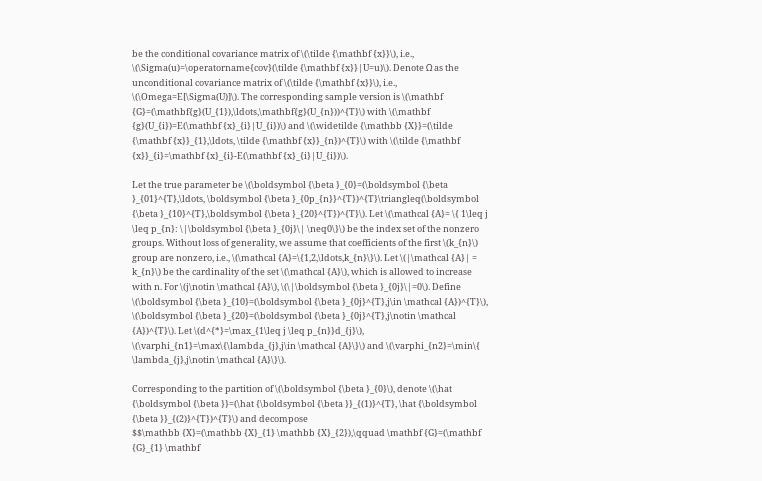be the conditional covariance matrix of \(\tilde {\mathbf {x}}\), i.e., \(\Sigma(u)=\operatorname{cov}(\tilde {\mathbf {x}}|U=u)\). Denote Ω as the unconditional covariance matrix of \(\tilde {\mathbf {x}}\), i.e., \(\Omega=E[\Sigma(U)]\). The corresponding sample version is \(\mathbf {G}=(\mathbf{g}(U_{1}),\ldots,\mathbf{g}(U_{n}))^{T}\) with \(\mathbf {g}(U_{i})=E(\mathbf {x}_{i}|U_{i})\) and \(\widetilde {\mathbb {X}}=(\tilde {\mathbf {x}}_{1},\ldots, \tilde {\mathbf {x}}_{n})^{T}\) with \(\tilde {\mathbf {x}}_{i}=\mathbf {x}_{i}-E(\mathbf {x}_{i}|U_{i})\).

Let the true parameter be \(\boldsymbol {\beta }_{0}=(\boldsymbol {\beta }_{01}^{T},\ldots, \boldsymbol {\beta }_{0p_{n}}^{T})^{T}\triangleq(\boldsymbol {\beta }_{10}^{T},\boldsymbol {\beta }_{20}^{T})^{T}\). Let \(\mathcal {A}= \{ 1\leq j \leq p_{n}: \|\boldsymbol {\beta }_{0j}\| \neq0\}\) be the index set of the nonzero groups. Without loss of generality, we assume that coefficients of the first \(k_{n}\) group are nonzero, i.e., \(\mathcal {A}=\{1,2,\ldots,k_{n}\}\). Let \(|\mathcal {A}| = k_{n}\) be the cardinality of the set \(\mathcal {A}\), which is allowed to increase with n. For \(j\notin \mathcal {A}\), \(\|\boldsymbol {\beta }_{0j}\|=0\). Define \(\boldsymbol {\beta }_{10}=(\boldsymbol {\beta }_{0j}^{T},j\in \mathcal {A})^{T}\), \(\boldsymbol {\beta }_{20}=(\boldsymbol {\beta }_{0j}^{T},j\notin \mathcal {A})^{T}\). Let \(d^{*}=\max_{1\leq j \leq p_{n}}d_{j}\), \(\varphi_{n1}=\max\{\lambda_{j},j\in \mathcal {A}\}\) and \(\varphi_{n2}=\min\{ \lambda_{j},j\notin \mathcal {A}\}\).

Corresponding to the partition of \(\boldsymbol {\beta }_{0}\), denote \(\hat {\boldsymbol {\beta }}=(\hat {\boldsymbol {\beta }}_{(1)}^{T}, \hat {\boldsymbol {\beta }}_{(2)}^{T})^{T}\) and decompose
$$\mathbb {X}=(\mathbb {X}_{1} \mathbb {X}_{2}),\qquad \mathbf {G}=(\mathbf {G}_{1} \mathbf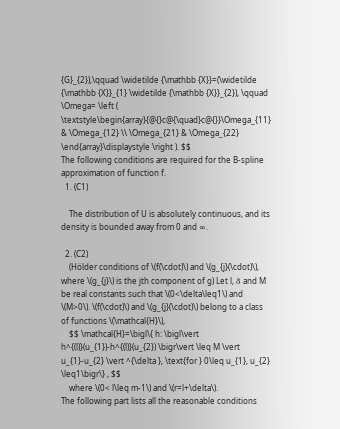{G}_{2}),\qquad \widetilde {\mathbb {X}}=(\widetilde {\mathbb {X}}_{1} \widetilde {\mathbb {X}}_{2}), \qquad \Omega= \left ( \textstyle\begin{array}{@{}c@{\quad}c@{}}\Omega_{11} & \Omega_{12} \\ \Omega_{21} & \Omega_{22} \end{array}\displaystyle \right ). $$
The following conditions are required for the B-spline approximation of function f.
  1. (C1)

    The distribution of U is absolutely continuous, and its density is bounded away from 0 and ∞.

  2. (C2)
    (Hölder conditions of \(f(\cdot)\) and \(g_{j}(\cdot)\), where \(g_{j}\) is the jth component of g) Let l, δ and M be real constants such that \(0<\delta\leq1\) and \(M>0\). \(f(\cdot)\) and \(g_{j}(\cdot)\) belong to a class of functions \(\mathcal{H}\),
    $$ \mathcal{H}=\bigl\{ h: \bigl\vert h^{(l)}(u_{1})-h^{(l)}(u_{2}) \bigr\vert \leq M \vert u_{1}-u_{2} \vert ^{\delta }, \text{for } 0\leq u_{1}, u_{2} \leq1\bigr\} , $$
    where \(0< l\leq m-1\) and \(r=l+\delta\).
The following part lists all the reasonable conditions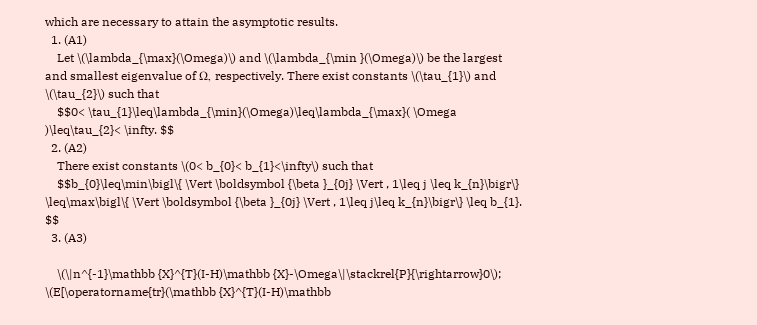which are necessary to attain the asymptotic results.
  1. (A1)
    Let \(\lambda_{\max}(\Omega)\) and \(\lambda_{\min }(\Omega)\) be the largest and smallest eigenvalue of Ω, respectively. There exist constants \(\tau_{1}\) and \(\tau_{2}\) such that
    $$0< \tau_{1}\leq\lambda_{\min}(\Omega)\leq\lambda_{\max}( \Omega )\leq\tau_{2}< \infty. $$
  2. (A2)
    There exist constants \(0< b_{0}< b_{1}<\infty\) such that
    $$b_{0}\leq\min\bigl\{ \Vert \boldsymbol {\beta }_{0j} \Vert , 1\leq j \leq k_{n}\bigr\} \leq\max\bigl\{ \Vert \boldsymbol {\beta }_{0j} \Vert , 1\leq j\leq k_{n}\bigr\} \leq b_{1}. $$
  3. (A3)

    \(\|n^{-1}\mathbb {X}^{T}(I-H)\mathbb {X}-\Omega\|\stackrel{P}{\rightarrow}0\); \(E[\operatorname{tr}(\mathbb {X}^{T}(I-H)\mathbb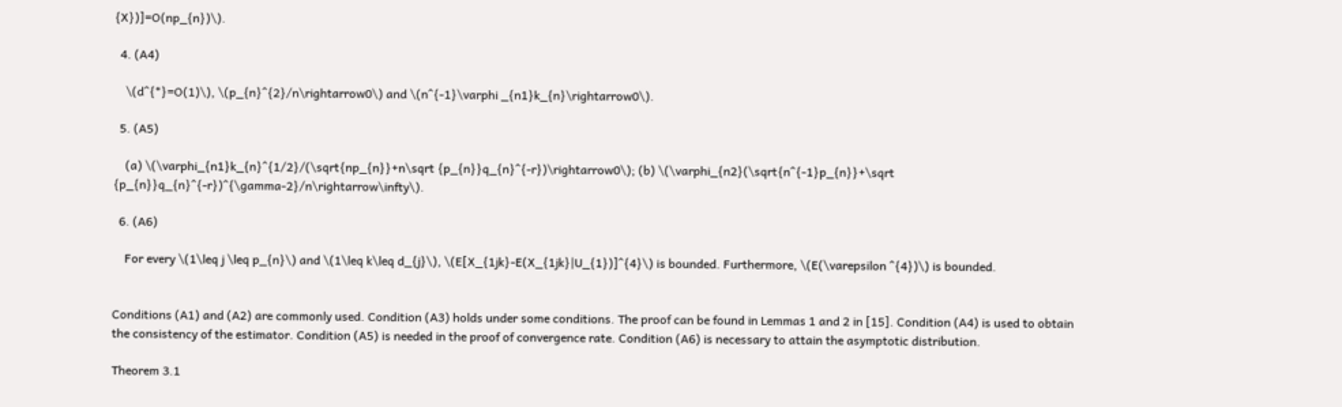{X})]=O(np_{n})\).

  4. (A4)

    \(d^{*}=O(1)\), \(p_{n}^{2}/n\rightarrow0\) and \(n^{-1}\varphi _{n1}k_{n}\rightarrow0\).

  5. (A5)

    (a) \(\varphi_{n1}k_{n}^{1/2}/(\sqrt{np_{n}}+n\sqrt {p_{n}}q_{n}^{-r})\rightarrow0\); (b) \(\varphi_{n2}(\sqrt{n^{-1}p_{n}}+\sqrt {p_{n}}q_{n}^{-r})^{\gamma-2}/n\rightarrow\infty\).

  6. (A6)

    For every \(1\leq j \leq p_{n}\) and \(1\leq k\leq d_{j}\), \(E[X_{1jk}-E(X_{1jk}|U_{1})]^{4}\) is bounded. Furthermore, \(E(\varepsilon ^{4})\) is bounded.


Conditions (A1) and (A2) are commonly used. Condition (A3) holds under some conditions. The proof can be found in Lemmas 1 and 2 in [15]. Condition (A4) is used to obtain the consistency of the estimator. Condition (A5) is needed in the proof of convergence rate. Condition (A6) is necessary to attain the asymptotic distribution.

Theorem 3.1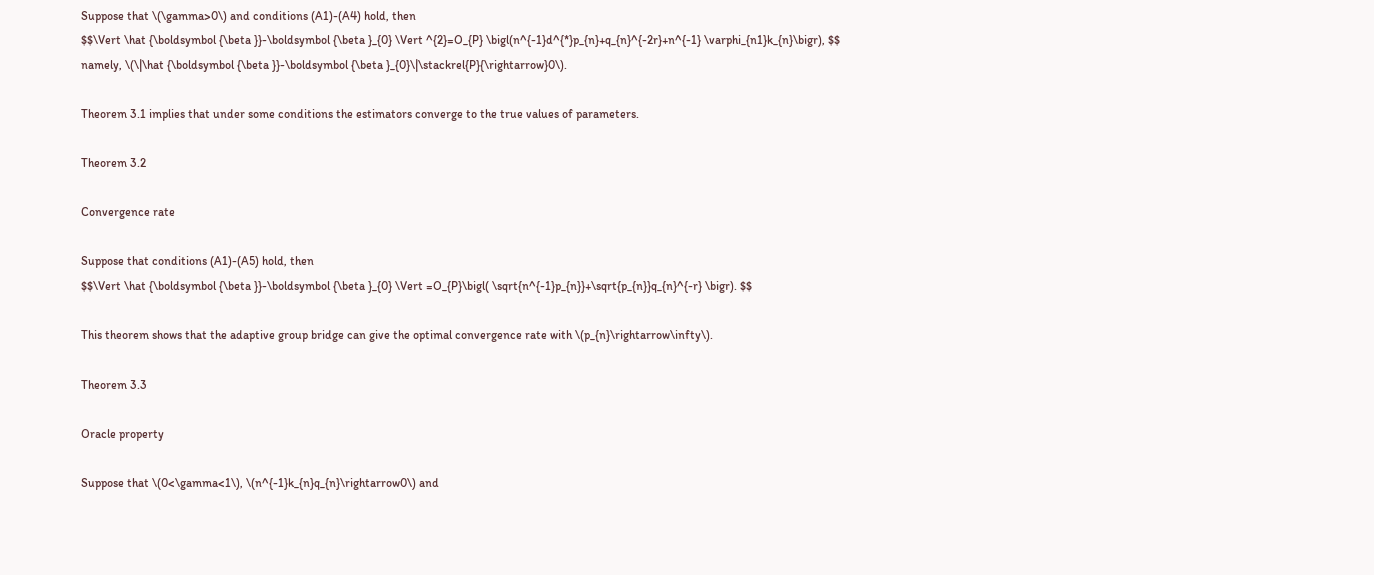Suppose that \(\gamma>0\) and conditions (A1)-(A4) hold, then
$$\Vert \hat {\boldsymbol {\beta }}-\boldsymbol {\beta }_{0} \Vert ^{2}=O_{P} \bigl(n^{-1}d^{*}p_{n}+q_{n}^{-2r}+n^{-1} \varphi_{n1}k_{n}\bigr), $$
namely, \(\|\hat {\boldsymbol {\beta }}-\boldsymbol {\beta }_{0}\|\stackrel{P}{\rightarrow}0\).

Theorem 3.1 implies that under some conditions the estimators converge to the true values of parameters.

Theorem 3.2

Convergence rate

Suppose that conditions (A1)-(A5) hold, then
$$\Vert \hat {\boldsymbol {\beta }}-\boldsymbol {\beta }_{0} \Vert =O_{P}\bigl( \sqrt{n^{-1}p_{n}}+\sqrt{p_{n}}q_{n}^{-r} \bigr). $$

This theorem shows that the adaptive group bridge can give the optimal convergence rate with \(p_{n}\rightarrow\infty\).

Theorem 3.3

Oracle property

Suppose that \(0<\gamma<1\), \(n^{-1}k_{n}q_{n}\rightarrow0\) and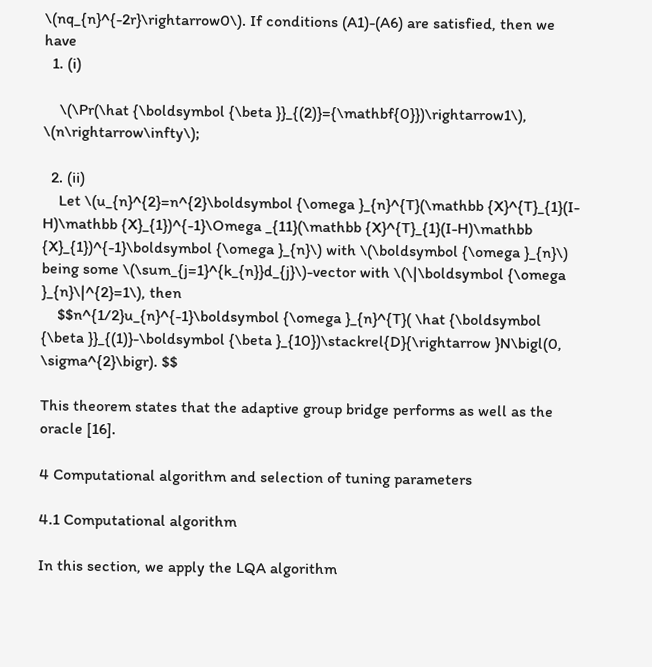\(nq_{n}^{-2r}\rightarrow0\). If conditions (A1)-(A6) are satisfied, then we have
  1. (i)

    \(\Pr(\hat {\boldsymbol {\beta }}_{(2)}={\mathbf{0}})\rightarrow1\), \(n\rightarrow\infty\);

  2. (ii)
    Let \(u_{n}^{2}=n^{2}\boldsymbol {\omega }_{n}^{T}(\mathbb {X}^{T}_{1}(I-H)\mathbb {X}_{1})^{-1}\Omega _{11}(\mathbb {X}^{T}_{1}(I-H)\mathbb {X}_{1})^{-1}\boldsymbol {\omega }_{n}\) with \(\boldsymbol {\omega }_{n}\) being some \(\sum_{j=1}^{k_{n}}d_{j}\)-vector with \(\|\boldsymbol {\omega }_{n}\|^{2}=1\), then
    $$n^{1/2}u_{n}^{-1}\boldsymbol {\omega }_{n}^{T}( \hat {\boldsymbol {\beta }}_{(1)}-\boldsymbol {\beta }_{10})\stackrel{D}{\rightarrow }N\bigl(0, \sigma^{2}\bigr). $$

This theorem states that the adaptive group bridge performs as well as the oracle [16].

4 Computational algorithm and selection of tuning parameters

4.1 Computational algorithm

In this section, we apply the LQA algorithm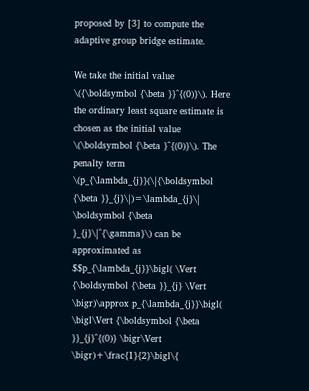proposed by [3] to compute the adaptive group bridge estimate.

We take the initial value \({\boldsymbol {\beta }}^{(0)}\). Here the ordinary least square estimate is chosen as the initial value \(\boldsymbol {\beta }^{(0)}\). The penalty term \(p_{\lambda_{j}}(\|{\boldsymbol {\beta }}_{j}\|)=\lambda_{j}\| \boldsymbol {\beta }_{j}\|^{\gamma}\) can be approximated as
$$p_{\lambda_{j}}\bigl( \Vert {\boldsymbol {\beta }}_{j} \Vert \bigr)\approx p_{\lambda_{j}}\bigl( \bigl\Vert {\boldsymbol {\beta }}_{j}^{(0)} \bigr\Vert \bigr)+\frac{1}{2}\bigl\{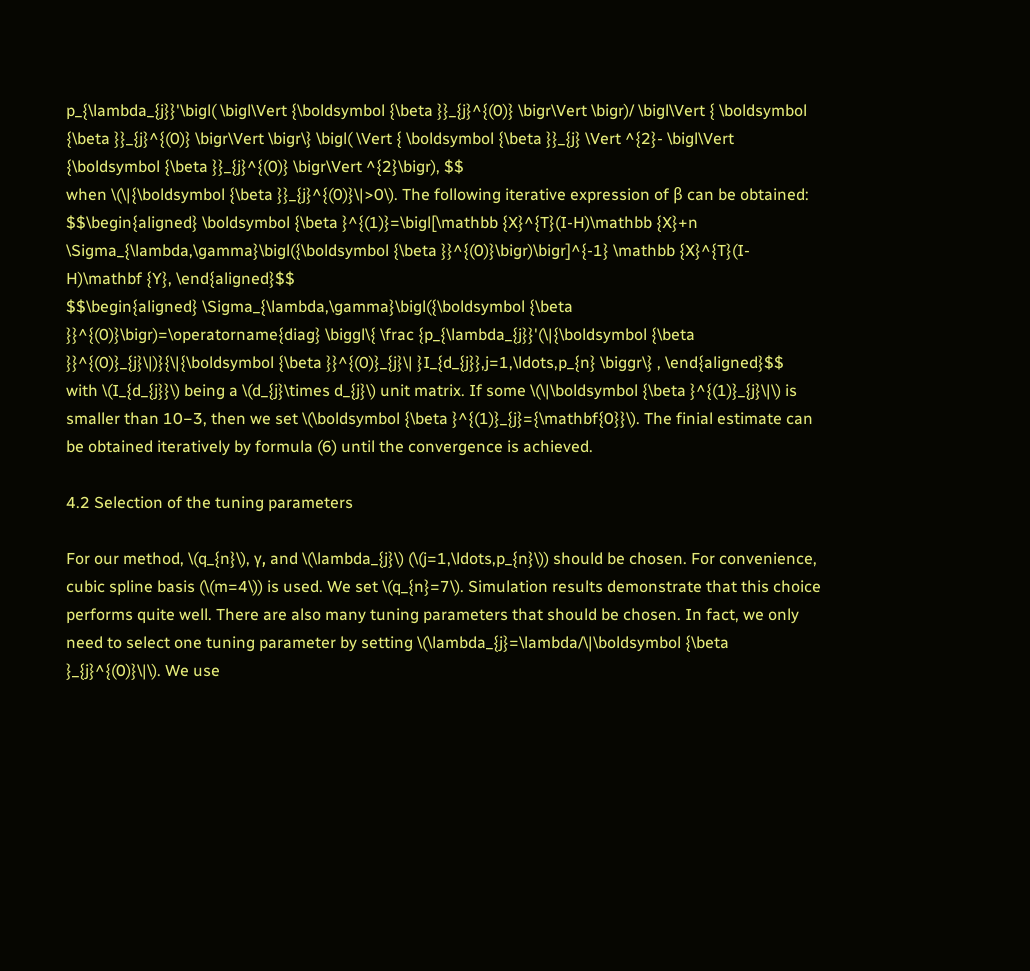p_{\lambda_{j}}'\bigl( \bigl\Vert {\boldsymbol {\beta }}_{j}^{(0)} \bigr\Vert \bigr)/ \bigl\Vert { \boldsymbol {\beta }}_{j}^{(0)} \bigr\Vert \bigr\} \bigl( \Vert { \boldsymbol {\beta }}_{j} \Vert ^{2}- \bigl\Vert {\boldsymbol {\beta }}_{j}^{(0)} \bigr\Vert ^{2}\bigr), $$
when \(\|{\boldsymbol {\beta }}_{j}^{(0)}\|>0\). The following iterative expression of β can be obtained:
$$\begin{aligned} \boldsymbol {\beta }^{(1)}=\bigl[\mathbb {X}^{T}(I-H)\mathbb {X}+n \Sigma_{\lambda,\gamma}\bigl({\boldsymbol {\beta }}^{(0)}\bigr)\bigr]^{-1} \mathbb {X}^{T}(I-H)\mathbf {Y}, \end{aligned}$$
$$\begin{aligned} \Sigma_{\lambda,\gamma}\bigl({\boldsymbol {\beta }}^{(0)}\bigr)=\operatorname{diag} \biggl\{ \frac {p_{\lambda_{j}}'(\|{\boldsymbol {\beta }}^{(0)}_{j}\|)}{\|{\boldsymbol {\beta }}^{(0)}_{j}\| }I_{d_{j}},j=1,\ldots,p_{n} \biggr\} , \end{aligned}$$
with \(I_{d_{j}}\) being a \(d_{j}\times d_{j}\) unit matrix. If some \(\|\boldsymbol {\beta }^{(1)}_{j}\|\) is smaller than 10−3, then we set \(\boldsymbol {\beta }^{(1)}_{j}={\mathbf{0}}\). The finial estimate can be obtained iteratively by formula (6) until the convergence is achieved.

4.2 Selection of the tuning parameters

For our method, \(q_{n}\), γ, and \(\lambda_{j}\) (\(j=1,\ldots,p_{n}\)) should be chosen. For convenience, cubic spline basis (\(m=4\)) is used. We set \(q_{n}=7\). Simulation results demonstrate that this choice performs quite well. There are also many tuning parameters that should be chosen. In fact, we only need to select one tuning parameter by setting \(\lambda_{j}=\lambda/\|\boldsymbol {\beta }_{j}^{(0)}\|\). We use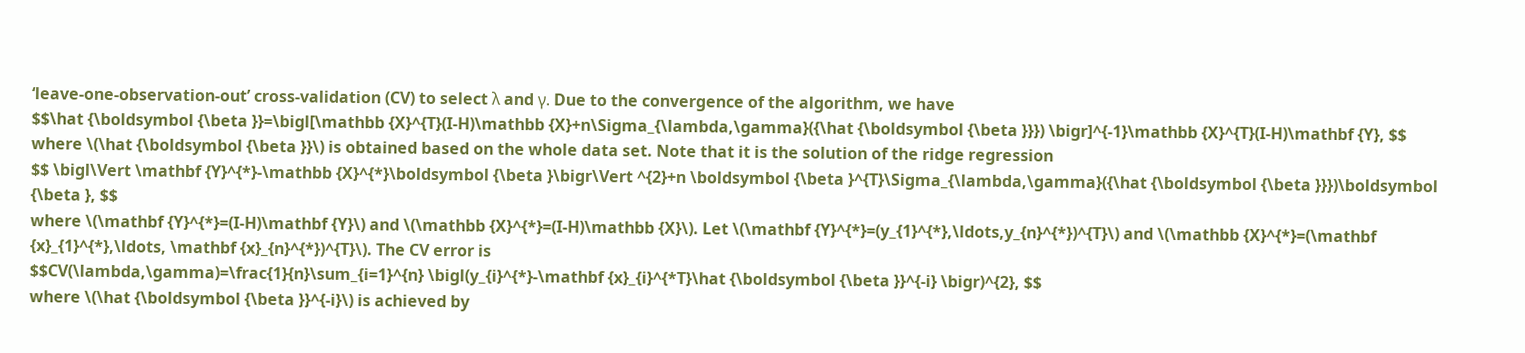‘leave-one-observation-out’ cross-validation (CV) to select λ and γ. Due to the convergence of the algorithm, we have
$$\hat {\boldsymbol {\beta }}=\bigl[\mathbb {X}^{T}(I-H)\mathbb {X}+n\Sigma_{\lambda,\gamma}({\hat {\boldsymbol {\beta }}}) \bigr]^{-1}\mathbb {X}^{T}(I-H)\mathbf {Y}, $$
where \(\hat {\boldsymbol {\beta }}\) is obtained based on the whole data set. Note that it is the solution of the ridge regression
$$ \bigl\Vert \mathbf {Y}^{*}-\mathbb {X}^{*}\boldsymbol {\beta }\bigr\Vert ^{2}+n \boldsymbol {\beta }^{T}\Sigma_{\lambda,\gamma}({\hat {\boldsymbol {\beta }}})\boldsymbol {\beta }, $$
where \(\mathbf {Y}^{*}=(I-H)\mathbf {Y}\) and \(\mathbb {X}^{*}=(I-H)\mathbb {X}\). Let \(\mathbf {Y}^{*}=(y_{1}^{*},\ldots,y_{n}^{*})^{T}\) and \(\mathbb {X}^{*}=(\mathbf {x}_{1}^{*},\ldots, \mathbf {x}_{n}^{*})^{T}\). The CV error is
$$CV(\lambda,\gamma)=\frac{1}{n}\sum_{i=1}^{n} \bigl(y_{i}^{*}-\mathbf {x}_{i}^{*T}\hat {\boldsymbol {\beta }}^{-i} \bigr)^{2}, $$
where \(\hat {\boldsymbol {\beta }}^{-i}\) is achieved by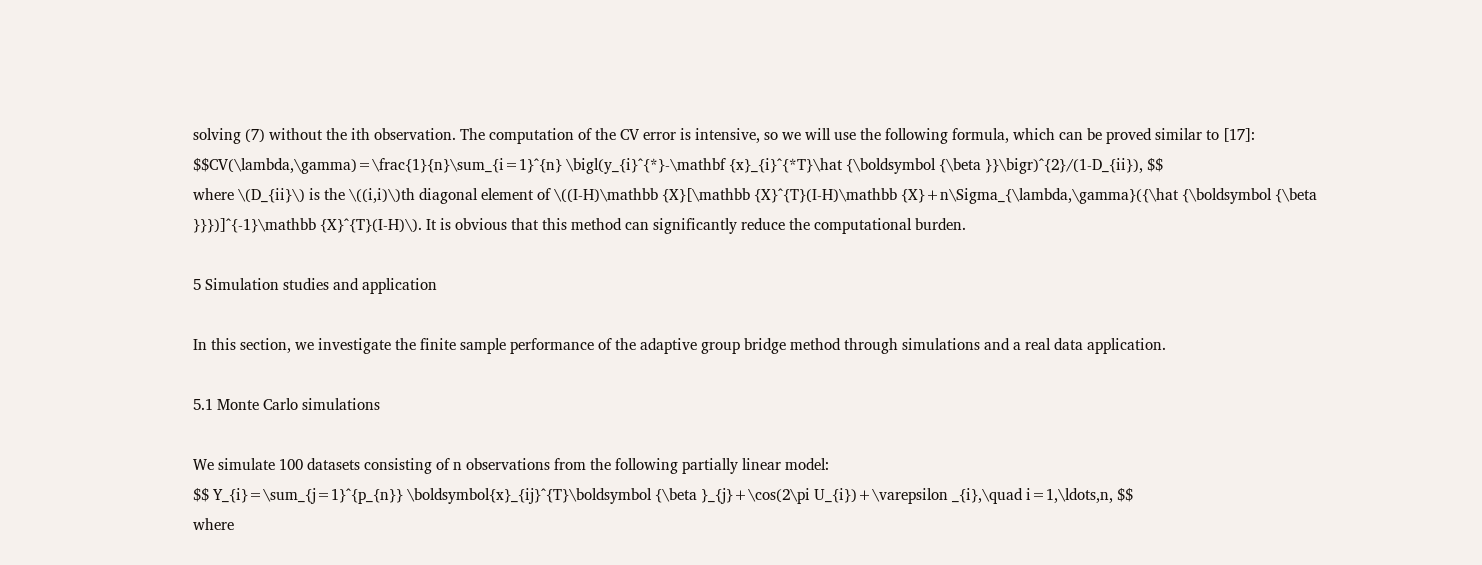solving (7) without the ith observation. The computation of the CV error is intensive, so we will use the following formula, which can be proved similar to [17]:
$$CV(\lambda,\gamma)=\frac{1}{n}\sum_{i=1}^{n} \bigl(y_{i}^{*}-\mathbf {x}_{i}^{*T}\hat {\boldsymbol {\beta }}\bigr)^{2}/(1-D_{ii}), $$
where \(D_{ii}\) is the \((i,i)\)th diagonal element of \((I-H)\mathbb {X}[\mathbb {X}^{T}(I-H)\mathbb {X}+n\Sigma_{\lambda,\gamma}({\hat {\boldsymbol {\beta }}})]^{-1}\mathbb {X}^{T}(I-H)\). It is obvious that this method can significantly reduce the computational burden.

5 Simulation studies and application

In this section, we investigate the finite sample performance of the adaptive group bridge method through simulations and a real data application.

5.1 Monte Carlo simulations

We simulate 100 datasets consisting of n observations from the following partially linear model:
$$ Y_{i}=\sum_{j=1}^{p_{n}} \boldsymbol{x}_{ij}^{T}\boldsymbol {\beta }_{j}+\cos(2\pi U_{i})+\varepsilon _{i},\quad i=1,\ldots,n, $$
where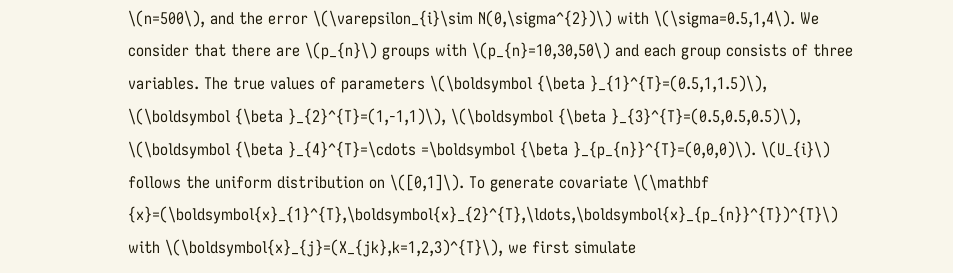\(n=500\), and the error \(\varepsilon_{i}\sim N(0,\sigma^{2})\) with \(\sigma=0.5,1,4\). We consider that there are \(p_{n}\) groups with \(p_{n}=10,30,50\) and each group consists of three variables. The true values of parameters \(\boldsymbol {\beta }_{1}^{T}=(0.5,1,1.5)\), \(\boldsymbol {\beta }_{2}^{T}=(1,-1,1)\), \(\boldsymbol {\beta }_{3}^{T}=(0.5,0.5,0.5)\), \(\boldsymbol {\beta }_{4}^{T}=\cdots =\boldsymbol {\beta }_{p_{n}}^{T}=(0,0,0)\). \(U_{i}\) follows the uniform distribution on \([0,1]\). To generate covariate \(\mathbf {x}=(\boldsymbol{x}_{1}^{T},\boldsymbol{x}_{2}^{T},\ldots,\boldsymbol{x}_{p_{n}}^{T})^{T}\) with \(\boldsymbol{x}_{j}=(X_{jk},k=1,2,3)^{T}\), we first simulate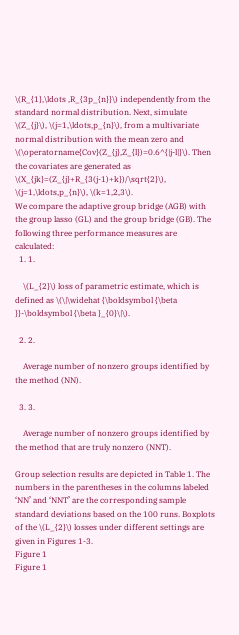\(R_{1},\ldots ,R_{3p_{n}}\) independently from the standard normal distribution. Next, simulate \(Z_{j}\), \(j=1,\ldots,p_{n}\), from a multivariate normal distribution with the mean zero and \(\operatorname{Cov}(Z_{j},Z_{l})=0.6^{|j-l|}\). Then the covariates are generated as \(X_{jk}=(Z_{j}+R_{3(j-1)+k})/\sqrt{2}\), \(j=1,\ldots,p_{n}\), \(k=1,2,3\).
We compare the adaptive group bridge (AGB) with the group lasso (GL) and the group bridge (GB). The following three performance measures are calculated:
  1. 1.

    \(L_{2}\) loss of parametric estimate, which is defined as \(\|\widehat {\boldsymbol {\beta }}-\boldsymbol {\beta }_{0}\|\).

  2. 2.

    Average number of nonzero groups identified by the method (NN).

  3. 3.

    Average number of nonzero groups identified by the method that are truly nonzero (NNT).

Group selection results are depicted in Table 1. The numbers in the parentheses in the columns labeled ‘NN’ and ‘NNT’ are the corresponding sample standard deviations based on the 100 runs. Boxplots of the \(L_{2}\) losses under different settings are given in Figures 1-3.
Figure 1
Figure 1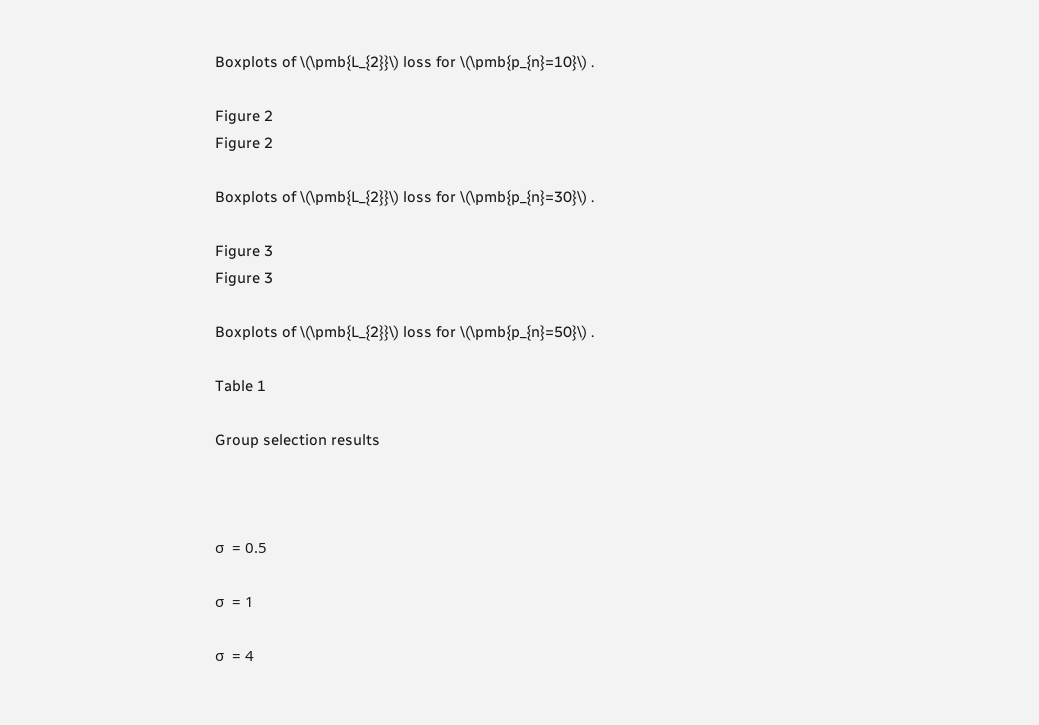Boxplots of \(\pmb{L_{2}}\) loss for \(\pmb{p_{n}=10}\) .

Figure 2
Figure 2

Boxplots of \(\pmb{L_{2}}\) loss for \(\pmb{p_{n}=30}\) .

Figure 3
Figure 3

Boxplots of \(\pmb{L_{2}}\) loss for \(\pmb{p_{n}=50}\) .

Table 1

Group selection results



σ  = 0.5

σ  = 1

σ  = 4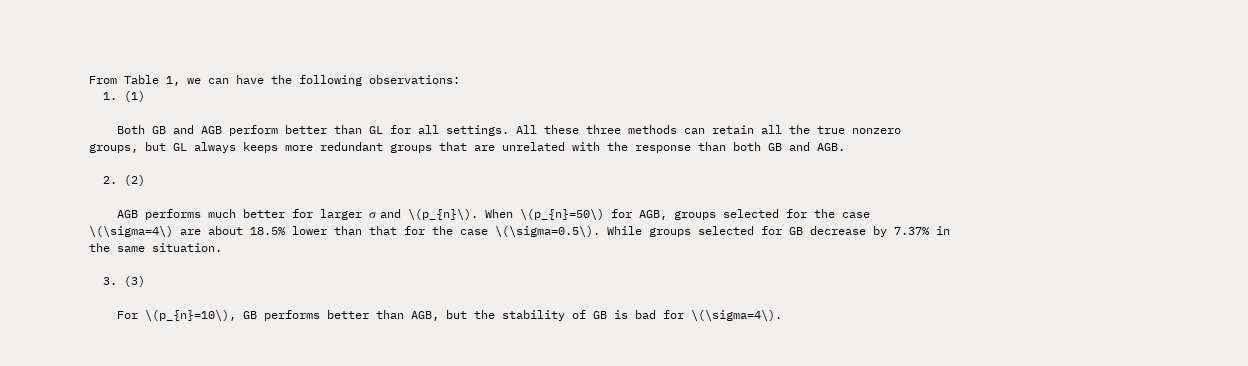From Table 1, we can have the following observations:
  1. (1)

    Both GB and AGB perform better than GL for all settings. All these three methods can retain all the true nonzero groups, but GL always keeps more redundant groups that are unrelated with the response than both GB and AGB.

  2. (2)

    AGB performs much better for larger σ and \(p_{n}\). When \(p_{n}=50\) for AGB, groups selected for the case \(\sigma=4\) are about 18.5% lower than that for the case \(\sigma=0.5\). While groups selected for GB decrease by 7.37% in the same situation.

  3. (3)

    For \(p_{n}=10\), GB performs better than AGB, but the stability of GB is bad for \(\sigma=4\).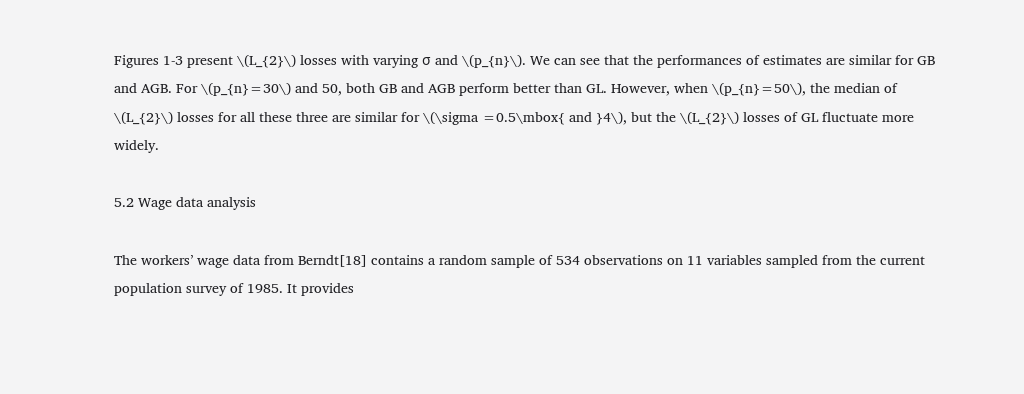Figures 1-3 present \(L_{2}\) losses with varying σ and \(p_{n}\). We can see that the performances of estimates are similar for GB and AGB. For \(p_{n}=30\) and 50, both GB and AGB perform better than GL. However, when \(p_{n}=50\), the median of \(L_{2}\) losses for all these three are similar for \(\sigma =0.5\mbox{ and }4\), but the \(L_{2}\) losses of GL fluctuate more widely.

5.2 Wage data analysis

The workers’ wage data from Berndt[18] contains a random sample of 534 observations on 11 variables sampled from the current population survey of 1985. It provides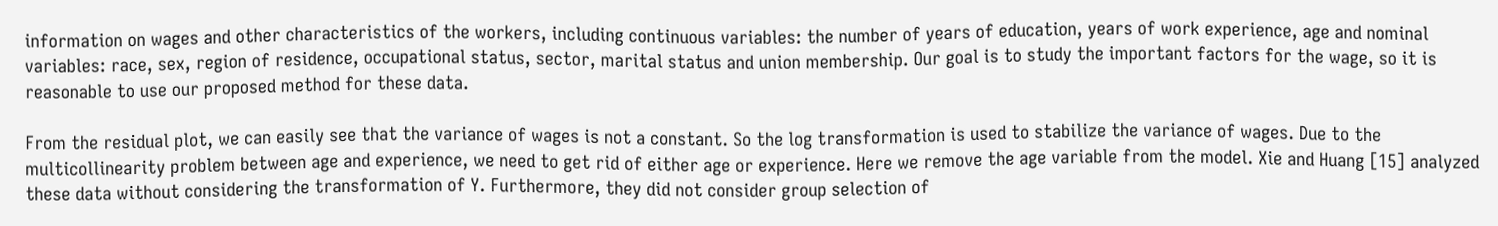information on wages and other characteristics of the workers, including continuous variables: the number of years of education, years of work experience, age and nominal variables: race, sex, region of residence, occupational status, sector, marital status and union membership. Our goal is to study the important factors for the wage, so it is reasonable to use our proposed method for these data.

From the residual plot, we can easily see that the variance of wages is not a constant. So the log transformation is used to stabilize the variance of wages. Due to the multicollinearity problem between age and experience, we need to get rid of either age or experience. Here we remove the age variable from the model. Xie and Huang [15] analyzed these data without considering the transformation of Y. Furthermore, they did not consider group selection of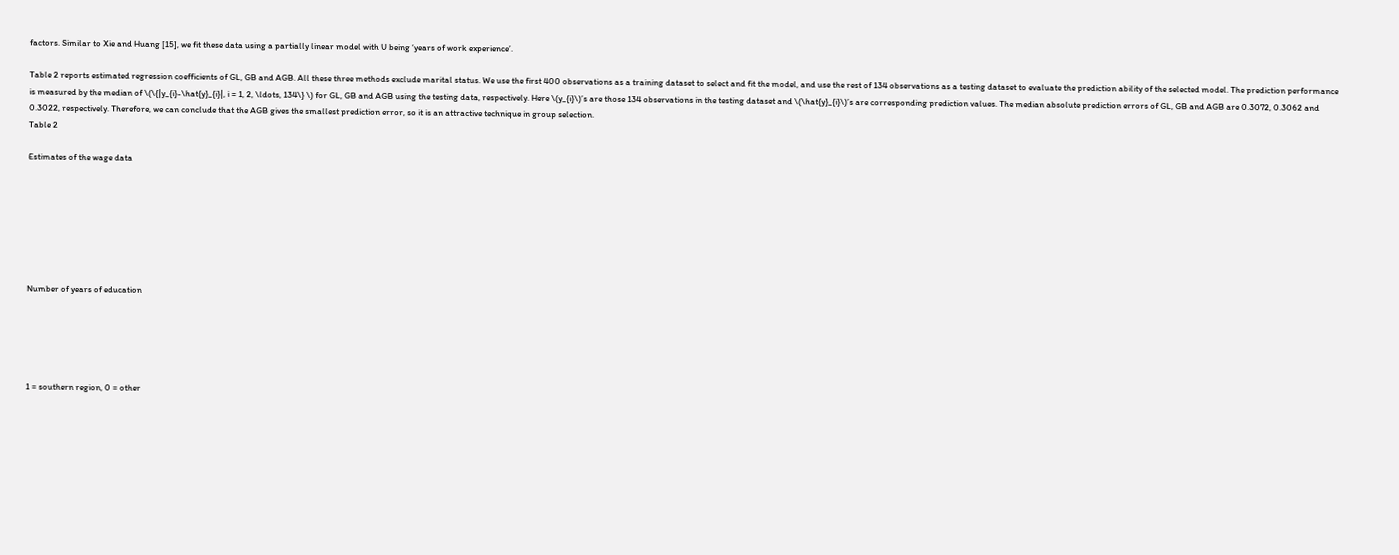factors. Similar to Xie and Huang [15], we fit these data using a partially linear model with U being ‘years of work experience’.

Table 2 reports estimated regression coefficients of GL, GB and AGB. All these three methods exclude marital status. We use the first 400 observations as a training dataset to select and fit the model, and use the rest of 134 observations as a testing dataset to evaluate the prediction ability of the selected model. The prediction performance is measured by the median of \(\{|y_{i}-\hat{y}_{i}|, i = 1, 2, \ldots, 134\} \) for GL, GB and AGB using the testing data, respectively. Here \(y_{i}\)’s are those 134 observations in the testing dataset and \(\hat{y}_{i}\)’s are corresponding prediction values. The median absolute prediction errors of GL, GB and AGB are 0.3072, 0.3062 and 0.3022, respectively. Therefore, we can conclude that the AGB gives the smallest prediction error, so it is an attractive technique in group selection.
Table 2

Estimates of the wage data







Number of years of education





1 = southern region, 0 = other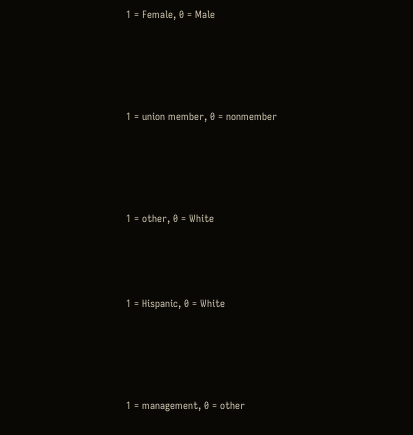1 = Female, 0 = Male





1 = union member, 0 = nonmember





1 = other, 0 = White




1 = Hispanic, 0 = White





1 = management, 0 = other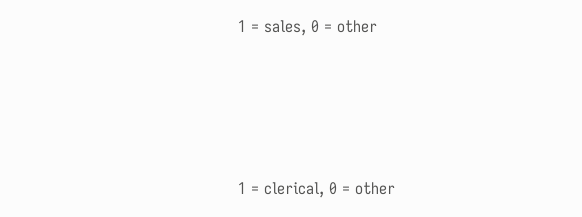1 = sales, 0 = other




1 = clerical, 0 = other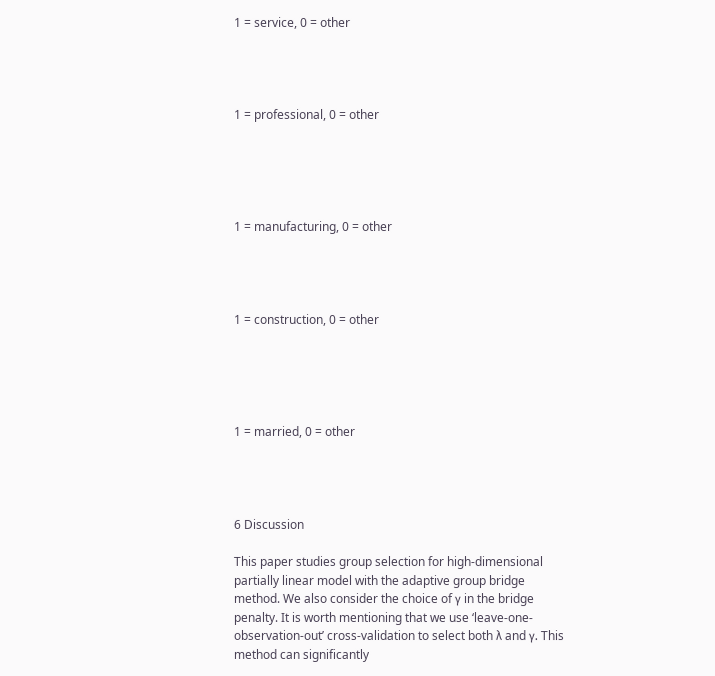1 = service, 0 = other




1 = professional, 0 = other





1 = manufacturing, 0 = other




1 = construction, 0 = other





1 = married, 0 = other




6 Discussion

This paper studies group selection for high-dimensional partially linear model with the adaptive group bridge method. We also consider the choice of γ in the bridge penalty. It is worth mentioning that we use ‘leave-one-observation-out’ cross-validation to select both λ and γ. This method can significantly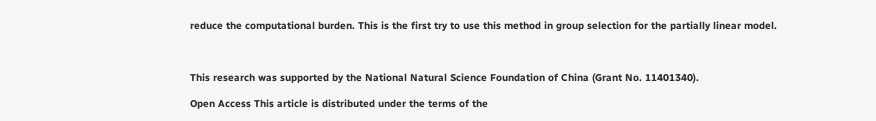reduce the computational burden. This is the first try to use this method in group selection for the partially linear model.



This research was supported by the National Natural Science Foundation of China (Grant No. 11401340).

Open Access This article is distributed under the terms of the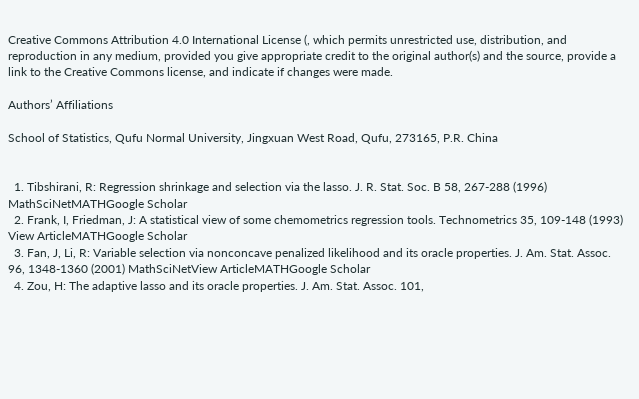Creative Commons Attribution 4.0 International License (, which permits unrestricted use, distribution, and reproduction in any medium, provided you give appropriate credit to the original author(s) and the source, provide a link to the Creative Commons license, and indicate if changes were made.

Authors’ Affiliations

School of Statistics, Qufu Normal University, Jingxuan West Road, Qufu, 273165, P.R. China


  1. Tibshirani, R: Regression shrinkage and selection via the lasso. J. R. Stat. Soc. B 58, 267-288 (1996) MathSciNetMATHGoogle Scholar
  2. Frank, I, Friedman, J: A statistical view of some chemometrics regression tools. Technometrics 35, 109-148 (1993) View ArticleMATHGoogle Scholar
  3. Fan, J, Li, R: Variable selection via nonconcave penalized likelihood and its oracle properties. J. Am. Stat. Assoc. 96, 1348-1360 (2001) MathSciNetView ArticleMATHGoogle Scholar
  4. Zou, H: The adaptive lasso and its oracle properties. J. Am. Stat. Assoc. 101,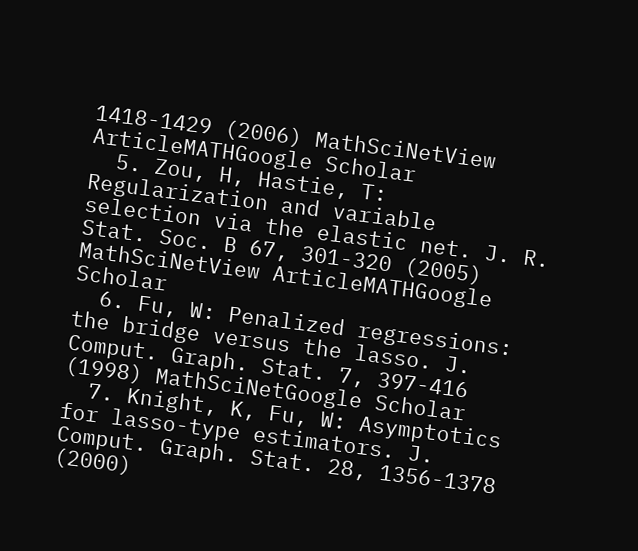1418-1429 (2006) MathSciNetView ArticleMATHGoogle Scholar
  5. Zou, H, Hastie, T: Regularization and variable selection via the elastic net. J. R. Stat. Soc. B 67, 301-320 (2005) MathSciNetView ArticleMATHGoogle Scholar
  6. Fu, W: Penalized regressions: the bridge versus the lasso. J. Comput. Graph. Stat. 7, 397-416 (1998) MathSciNetGoogle Scholar
  7. Knight, K, Fu, W: Asymptotics for lasso-type estimators. J. Comput. Graph. Stat. 28, 1356-1378 (2000)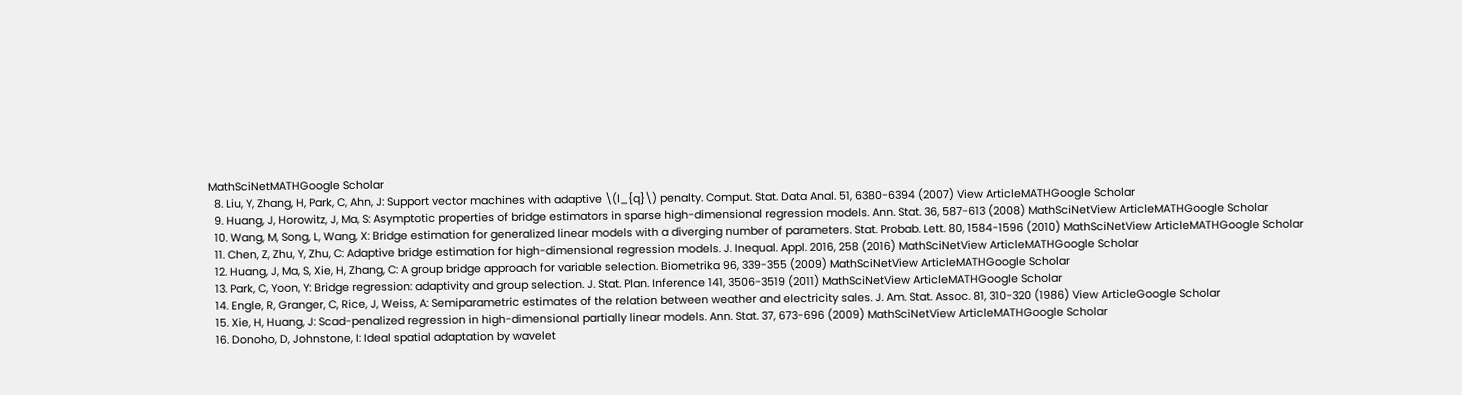MathSciNetMATHGoogle Scholar
  8. Liu, Y, Zhang, H, Park, C, Ahn, J: Support vector machines with adaptive \(l_{q}\) penalty. Comput. Stat. Data Anal. 51, 6380-6394 (2007) View ArticleMATHGoogle Scholar
  9. Huang, J, Horowitz, J, Ma, S: Asymptotic properties of bridge estimators in sparse high-dimensional regression models. Ann. Stat. 36, 587-613 (2008) MathSciNetView ArticleMATHGoogle Scholar
  10. Wang, M, Song, L, Wang, X: Bridge estimation for generalized linear models with a diverging number of parameters. Stat. Probab. Lett. 80, 1584-1596 (2010) MathSciNetView ArticleMATHGoogle Scholar
  11. Chen, Z, Zhu, Y, Zhu, C: Adaptive bridge estimation for high-dimensional regression models. J. Inequal. Appl. 2016, 258 (2016) MathSciNetView ArticleMATHGoogle Scholar
  12. Huang, J, Ma, S, Xie, H, Zhang, C: A group bridge approach for variable selection. Biometrika 96, 339-355 (2009) MathSciNetView ArticleMATHGoogle Scholar
  13. Park, C, Yoon, Y: Bridge regression: adaptivity and group selection. J. Stat. Plan. Inference 141, 3506-3519 (2011) MathSciNetView ArticleMATHGoogle Scholar
  14. Engle, R, Granger, C, Rice, J, Weiss, A: Semiparametric estimates of the relation between weather and electricity sales. J. Am. Stat. Assoc. 81, 310-320 (1986) View ArticleGoogle Scholar
  15. Xie, H, Huang, J: Scad-penalized regression in high-dimensional partially linear models. Ann. Stat. 37, 673-696 (2009) MathSciNetView ArticleMATHGoogle Scholar
  16. Donoho, D, Johnstone, I: Ideal spatial adaptation by wavelet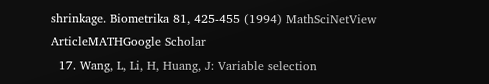shrinkage. Biometrika 81, 425-455 (1994) MathSciNetView ArticleMATHGoogle Scholar
  17. Wang, L, Li, H, Huang, J: Variable selection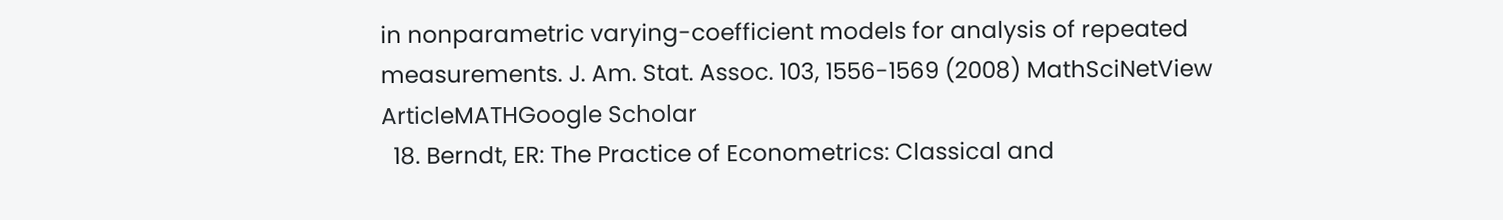in nonparametric varying-coefficient models for analysis of repeated measurements. J. Am. Stat. Assoc. 103, 1556-1569 (2008) MathSciNetView ArticleMATHGoogle Scholar
  18. Berndt, ER: The Practice of Econometrics: Classical and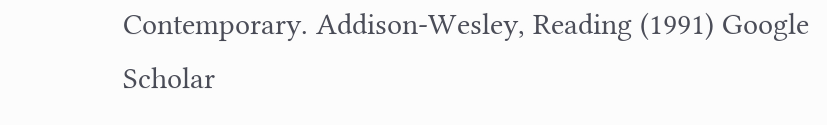Contemporary. Addison-Wesley, Reading (1991) Google Scholar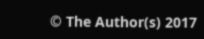© The Author(s) 2017